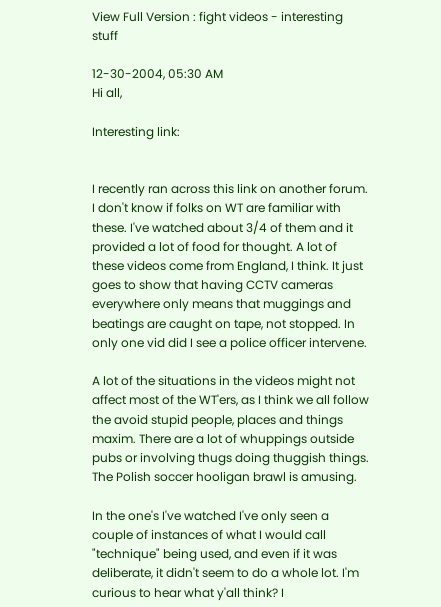View Full Version : fight videos - interesting stuff

12-30-2004, 05:30 AM
Hi all,

Interesting link:


I recently ran across this link on another forum. I don't know if folks on WT are familiar with these. I've watched about 3/4 of them and it provided a lot of food for thought. A lot of these videos come from England, I think. It just goes to show that having CCTV cameras everywhere only means that muggings and beatings are caught on tape, not stopped. In only one vid did I see a police officer intervene.

A lot of the situations in the videos might not affect most of the WT'ers, as I think we all follow the avoid stupid people, places and things maxim. There are a lot of whuppings outside pubs or involving thugs doing thuggish things. The Polish soccer hooligan brawl is amusing.

In the one's I've watched I've only seen a couple of instances of what I would call "technique" being used, and even if it was deliberate, it didn't seem to do a whole lot. I'm curious to hear what y'all think? I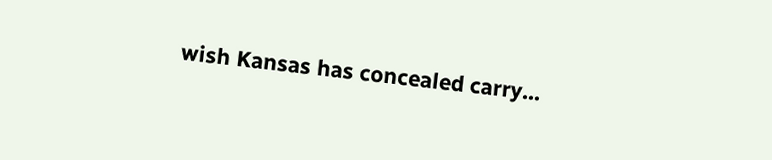wish Kansas has concealed carry...